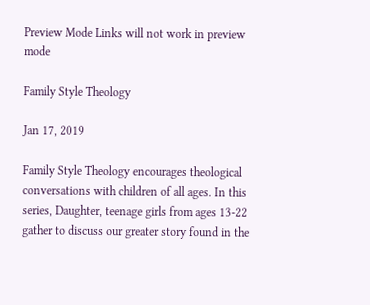Preview Mode Links will not work in preview mode

Family Style Theology

Jan 17, 2019

Family Style Theology encourages theological conversations with children of all ages. In this series, Daughter, teenage girls from ages 13-22 gather to discuss our greater story found in the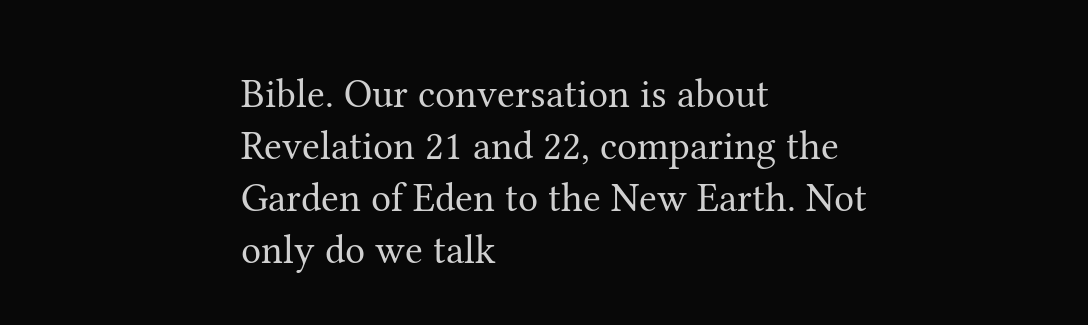Bible. Our conversation is about Revelation 21 and 22, comparing the Garden of Eden to the New Earth. Not only do we talk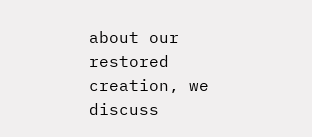about our restored creation, we discuss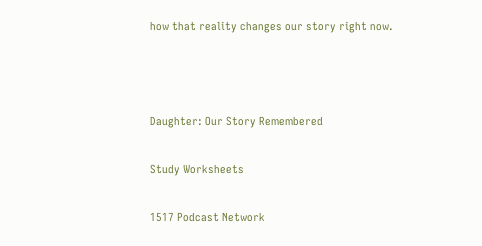how that reality changes our story right now.



Daughter: Our Story Remembered

Study Worksheets

1517 Podcast Network